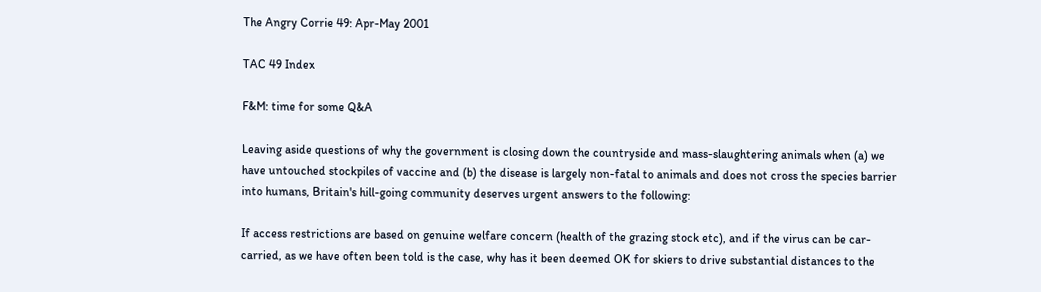The Angry Corrie 49: Apr-May 2001

TAC 49 Index

F&M: time for some Q&A

Leaving aside questions of why the government is closing down the countryside and mass-slaughtering animals when (a) we have untouched stockpiles of vaccine and (b) the disease is largely non-fatal to animals and does not cross the species barrier into humans, Britain's hill-going community deserves urgent answers to the following:

If access restrictions are based on genuine welfare concern (health of the grazing stock etc), and if the virus can be car-carried, as we have often been told is the case, why has it been deemed OK for skiers to drive substantial distances to the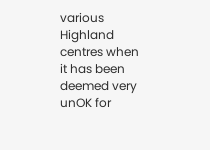various Highland centres when it has been deemed very unOK for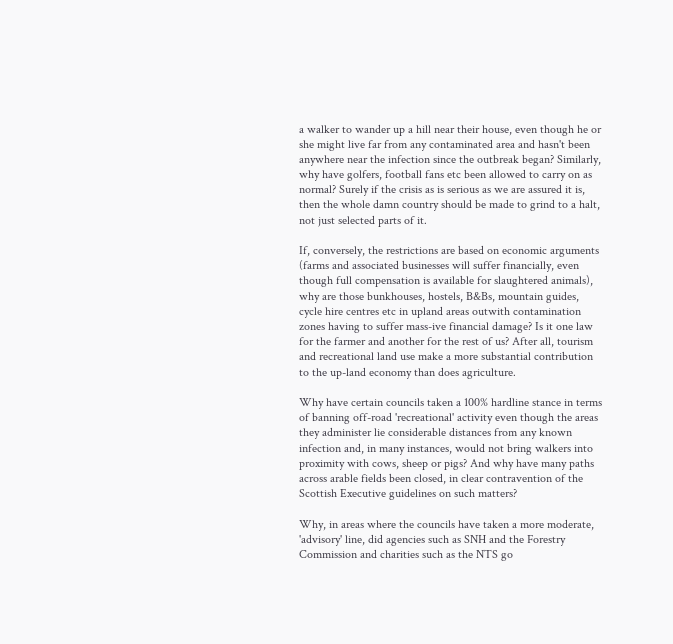a walker to wander up a hill near their house, even though he or she might live far from any contaminated area and hasn't been anywhere near the infection since the outbreak began? Similarly, why have golfers, football fans etc been allowed to carry on as normal? Surely if the crisis as is serious as we are assured it is, then the whole damn country should be made to grind to a halt, not just selected parts of it.

If, conversely, the restrictions are based on economic arguments (farms and associated businesses will suffer financially, even though full compensation is available for slaughtered animals), why are those bunkhouses, hostels, B&Bs, mountain guides, cycle hire centres etc in upland areas outwith contamination zones having to suffer mass-ive financial damage? Is it one law for the farmer and another for the rest of us? After all, tourism and recreational land use make a more substantial contribution to the up-land economy than does agriculture.

Why have certain councils taken a 100% hardline stance in terms of banning off-road 'recreational' activity even though the areas they administer lie considerable distances from any known infection and, in many instances, would not bring walkers into proximity with cows, sheep or pigs? And why have many paths across arable fields been closed, in clear contravention of the Scottish Executive guidelines on such matters?

Why, in areas where the councils have taken a more moderate, 'advisory' line, did agencies such as SNH and the Forestry Commission and charities such as the NTS go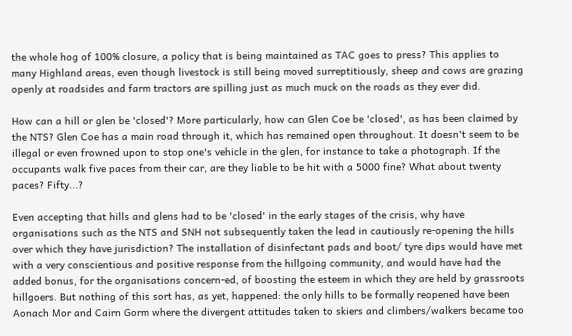the whole hog of 100% closure, a policy that is being maintained as TAC goes to press? This applies to many Highland areas, even though livestock is still being moved surreptitiously, sheep and cows are grazing openly at roadsides and farm tractors are spilling just as much muck on the roads as they ever did.

How can a hill or glen be 'closed'? More particularly, how can Glen Coe be 'closed', as has been claimed by the NTS? Glen Coe has a main road through it, which has remained open throughout. It doesn't seem to be illegal or even frowned upon to stop one's vehicle in the glen, for instance to take a photograph. If the occupants walk five paces from their car, are they liable to be hit with a 5000 fine? What about twenty paces? Fifty...?

Even accepting that hills and glens had to be 'closed' in the early stages of the crisis, why have organisations such as the NTS and SNH not subsequently taken the lead in cautiously re-opening the hills over which they have jurisdiction? The installation of disinfectant pads and boot/ tyre dips would have met with a very conscientious and positive response from the hillgoing community, and would have had the added bonus, for the organisations concern-ed, of boosting the esteem in which they are held by grassroots hillgoers. But nothing of this sort has, as yet, happened: the only hills to be formally reopened have been Aonach Mor and Cairn Gorm where the divergent attitudes taken to skiers and climbers/walkers became too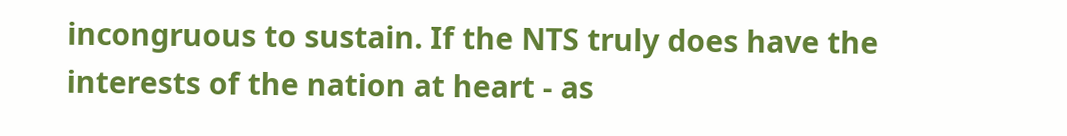incongruous to sustain. If the NTS truly does have the interests of the nation at heart - as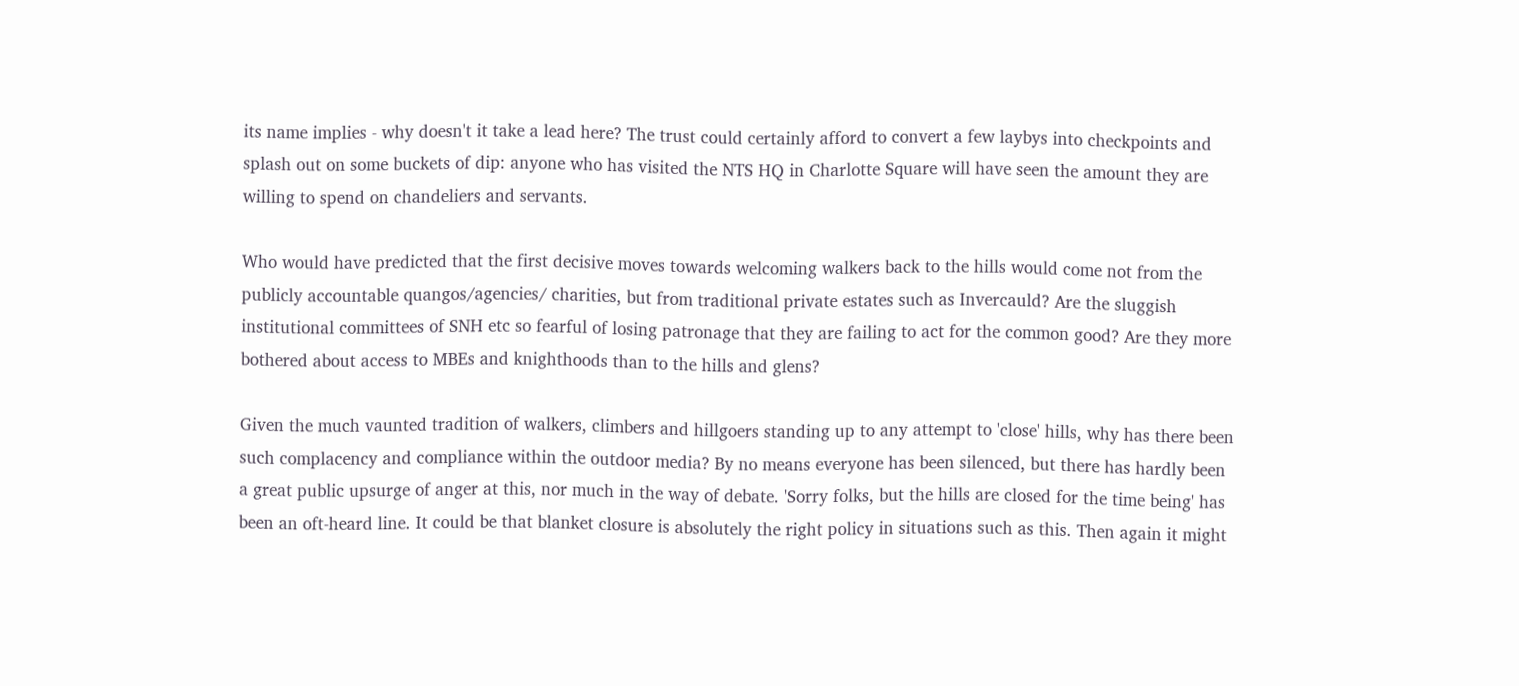its name implies - why doesn't it take a lead here? The trust could certainly afford to convert a few laybys into checkpoints and splash out on some buckets of dip: anyone who has visited the NTS HQ in Charlotte Square will have seen the amount they are willing to spend on chandeliers and servants.

Who would have predicted that the first decisive moves towards welcoming walkers back to the hills would come not from the publicly accountable quangos/agencies/ charities, but from traditional private estates such as Invercauld? Are the sluggish institutional committees of SNH etc so fearful of losing patronage that they are failing to act for the common good? Are they more bothered about access to MBEs and knighthoods than to the hills and glens?

Given the much vaunted tradition of walkers, climbers and hillgoers standing up to any attempt to 'close' hills, why has there been such complacency and compliance within the outdoor media? By no means everyone has been silenced, but there has hardly been a great public upsurge of anger at this, nor much in the way of debate. 'Sorry folks, but the hills are closed for the time being' has been an oft-heard line. It could be that blanket closure is absolutely the right policy in situations such as this. Then again it might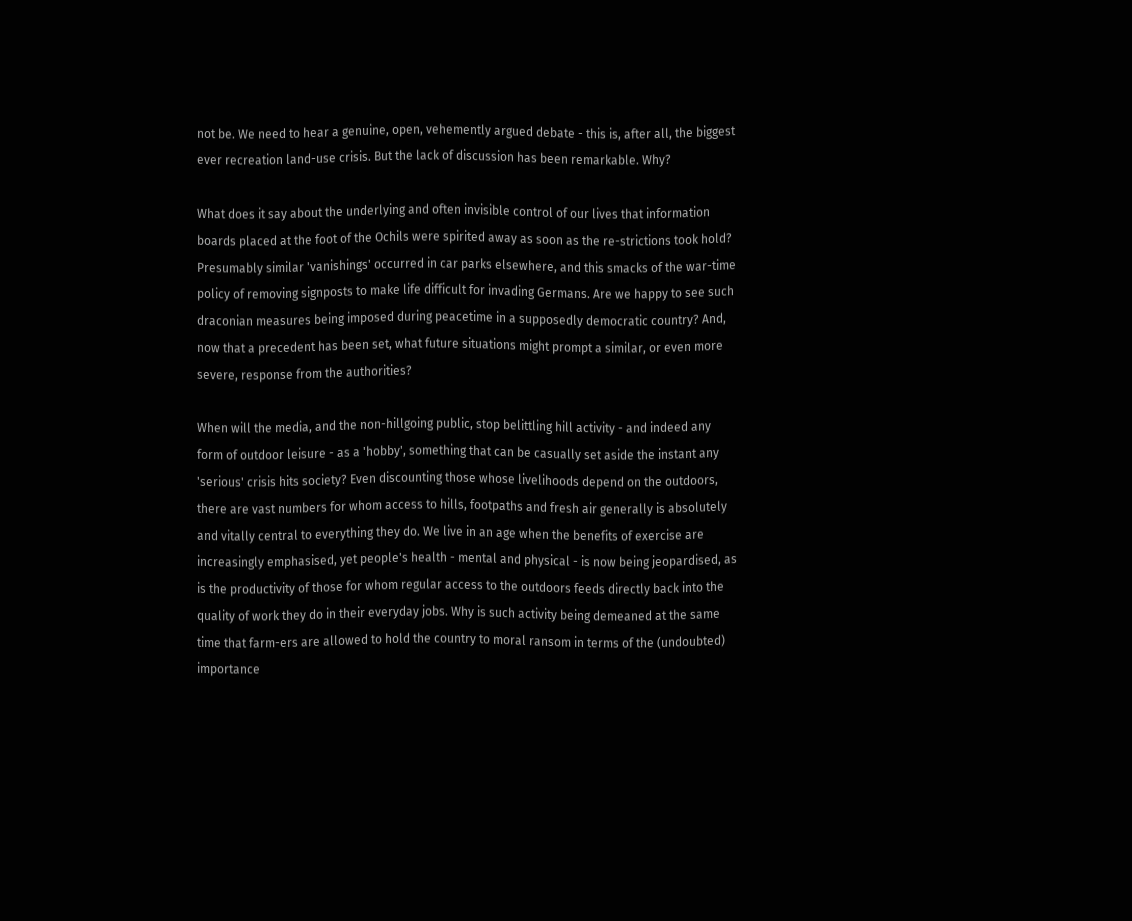not be. We need to hear a genuine, open, vehemently argued debate - this is, after all, the biggest ever recreation land-use crisis. But the lack of discussion has been remarkable. Why?

What does it say about the underlying and often invisible control of our lives that information boards placed at the foot of the Ochils were spirited away as soon as the re-strictions took hold? Presumably similar 'vanishings' occurred in car parks elsewhere, and this smacks of the war-time policy of removing signposts to make life difficult for invading Germans. Are we happy to see such draconian measures being imposed during peacetime in a supposedly democratic country? And, now that a precedent has been set, what future situations might prompt a similar, or even more severe, response from the authorities?

When will the media, and the non-hillgoing public, stop belittling hill activity - and indeed any form of outdoor leisure - as a 'hobby', something that can be casually set aside the instant any 'serious' crisis hits society? Even discounting those whose livelihoods depend on the outdoors, there are vast numbers for whom access to hills, footpaths and fresh air generally is absolutely and vitally central to everything they do. We live in an age when the benefits of exercise are increasingly emphasised, yet people's health - mental and physical - is now being jeopardised, as is the productivity of those for whom regular access to the outdoors feeds directly back into the quality of work they do in their everyday jobs. Why is such activity being demeaned at the same time that farm-ers are allowed to hold the country to moral ransom in terms of the (undoubted) importance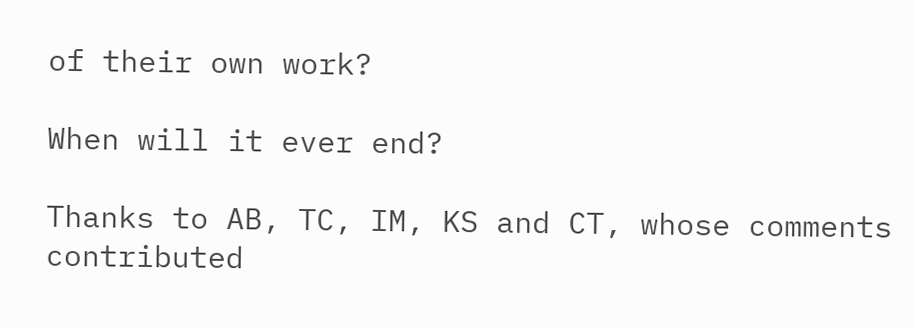of their own work?

When will it ever end?

Thanks to AB, TC, IM, KS and CT, whose comments contributed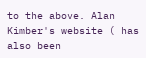to the above. Alan Kimber's website ( has also been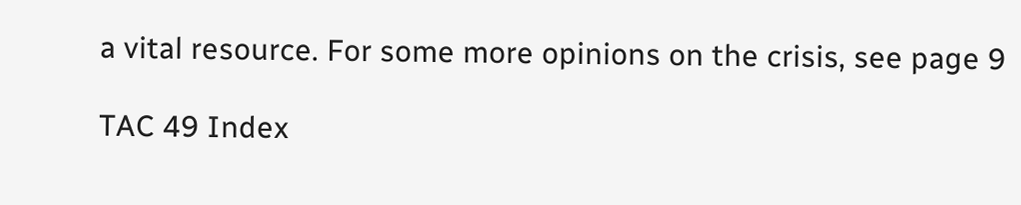a vital resource. For some more opinions on the crisis, see page 9

TAC 49 Index